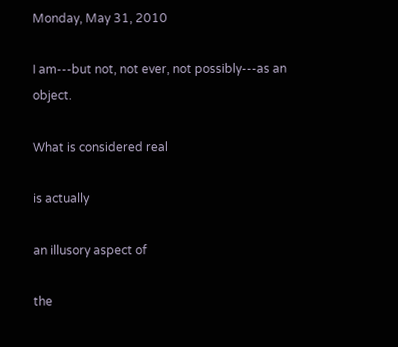Monday, May 31, 2010

I am---but not, not ever, not possibly---as an object.

What is considered real

is actually

an illusory aspect of

the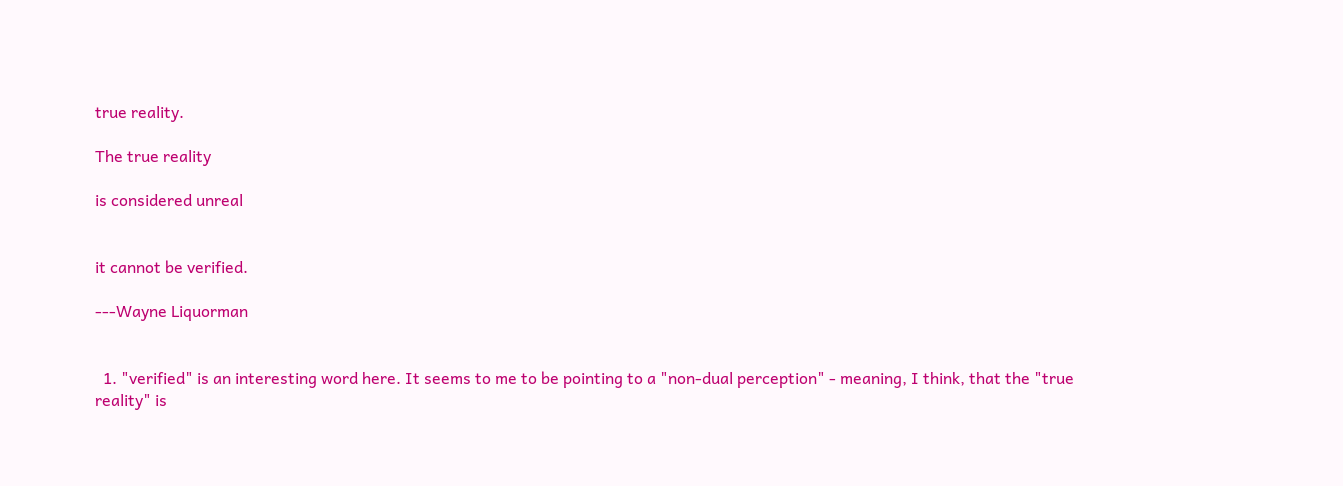true reality.

The true reality

is considered unreal


it cannot be verified.

---Wayne Liquorman


  1. "verified" is an interesting word here. It seems to me to be pointing to a "non-dual perception" - meaning, I think, that the "true reality" is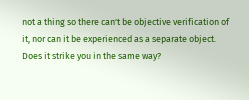not a thing so there can't be objective verification of it, nor can it be experienced as a separate object. Does it strike you in the same way?